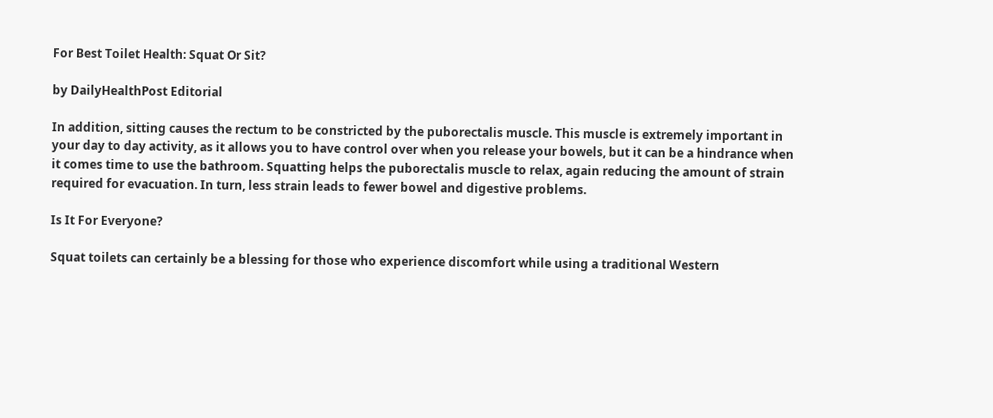For Best Toilet Health: Squat Or Sit?

by DailyHealthPost Editorial

In addition, sitting causes the rectum to be constricted by the puborectalis muscle. This muscle is extremely important in your day to day activity, as it allows you to have control over when you release your bowels, but it can be a hindrance when it comes time to use the bathroom. Squatting helps the puborectalis muscle to relax, again reducing the amount of strain required for evacuation. In turn, less strain leads to fewer bowel and digestive problems.

Is It For Everyone?

Squat toilets can certainly be a blessing for those who experience discomfort while using a traditional Western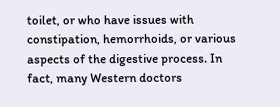toilet, or who have issues with constipation, hemorrhoids, or various aspects of the digestive process. In fact, many Western doctors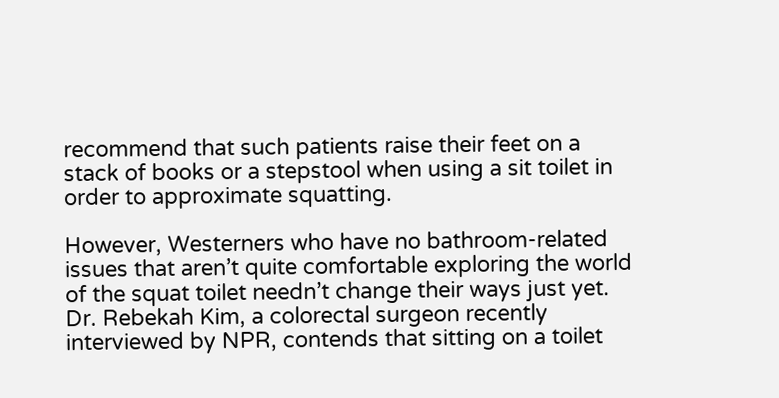recommend that such patients raise their feet on a stack of books or a stepstool when using a sit toilet in order to approximate squatting.

However, Westerners who have no bathroom-related issues that aren’t quite comfortable exploring the world of the squat toilet needn’t change their ways just yet. Dr. Rebekah Kim, a colorectal surgeon recently interviewed by NPR, contends that sitting on a toilet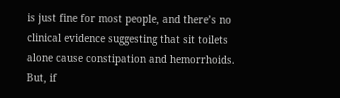is just fine for most people, and there’s no clinical evidence suggesting that sit toilets alone cause constipation and hemorrhoids. But, if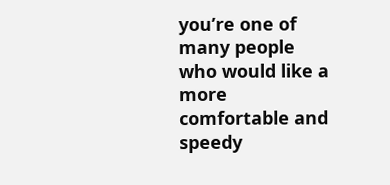you’re one of many people who would like a more comfortable and speedy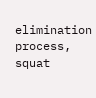elimination process, squat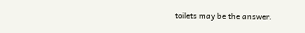toilets may be the answer.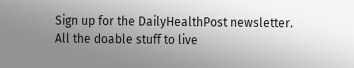Sign up for the DailyHealthPost newsletter.
All the doable stuff to live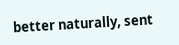better naturally, sent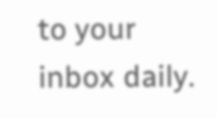to your inbox daily.